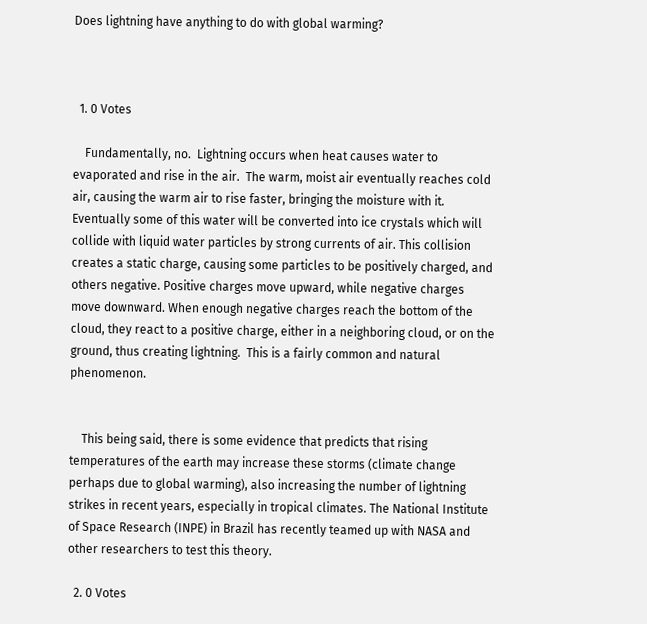Does lightning have anything to do with global warming?



  1. 0 Votes

    Fundamentally, no.  Lightning occurs when heat causes water to evaporated and rise in the air.  The warm, moist air eventually reaches cold air, causing the warm air to rise faster, bringing the moisture with it. Eventually some of this water will be converted into ice crystals which will collide with liquid water particles by strong currents of air. This collision creates a static charge, causing some particles to be positively charged, and others negative. Positive charges move upward, while negative charges move downward. When enough negative charges reach the bottom of the cloud, they react to a positive charge, either in a neighboring cloud, or on the ground, thus creating lightning.  This is a fairly common and natural phenomenon.


    This being said, there is some evidence that predicts that rising temperatures of the earth may increase these storms (climate change perhaps due to global warming), also increasing the number of lightning strikes in recent years, especially in tropical climates. The National Institute of Space Research (INPE) in Brazil has recently teamed up with NASA and other researchers to test this theory.

  2. 0 Votes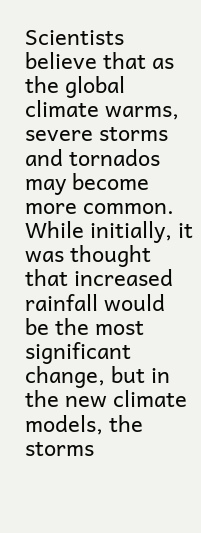Scientists believe that as the global climate warms, severe storms and tornados may become more common. While initially, it was thought that increased rainfall would be the most significant change, but in the new climate models, the storms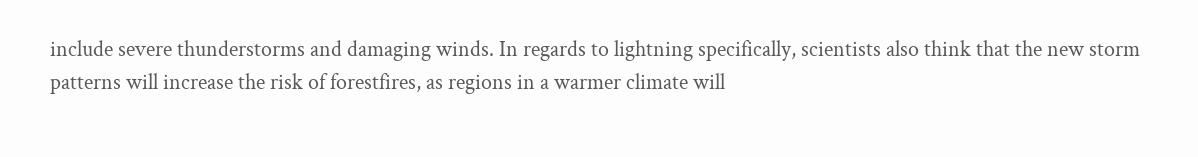include severe thunderstorms and damaging winds. In regards to lightning specifically, scientists also think that the new storm patterns will increase the risk of forestfires, as regions in a warmer climate will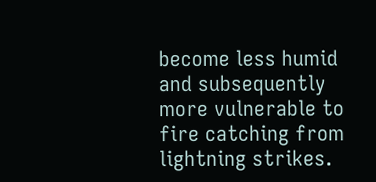become less humid and subsequently more vulnerable to fire catching from lightning strikes.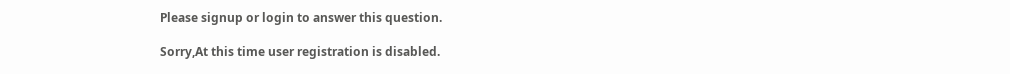Please signup or login to answer this question.

Sorry,At this time user registration is disabled.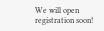We will open registration soon!